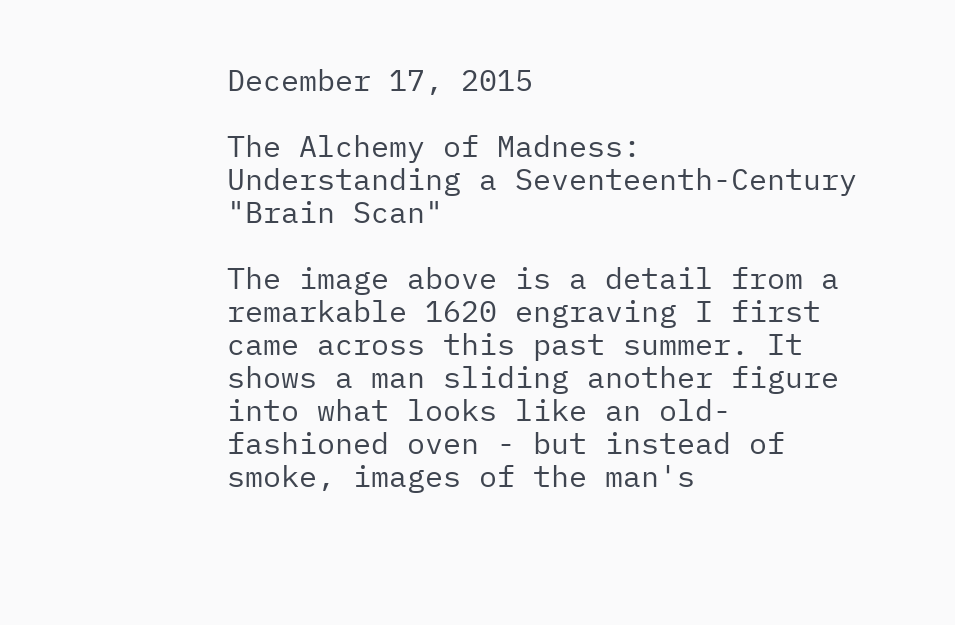December 17, 2015

The Alchemy of Madness: Understanding a Seventeenth-Century "Brain Scan"

The image above is a detail from a remarkable 1620 engraving I first came across this past summer. It shows a man sliding another figure into what looks like an old-fashioned oven - but instead of smoke, images of the man's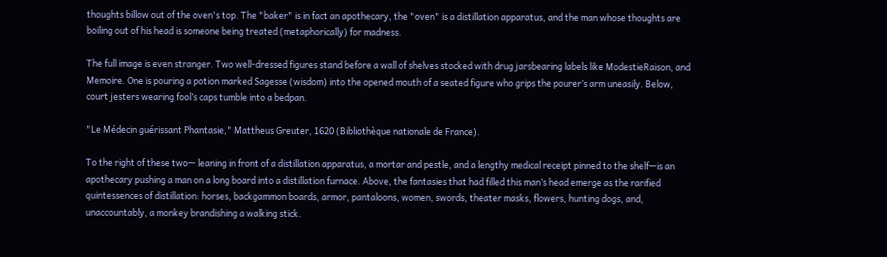thoughts billow out of the oven's top. The "baker" is in fact an apothecary, the "oven" is a distillation apparatus, and the man whose thoughts are boiling out of his head is someone being treated (metaphorically) for madness.

The full image is even stranger. Two well-dressed figures stand before a wall of shelves stocked with drug jarsbearing labels like ModestieRaison, and Memoire. One is pouring a potion marked Sagesse (wisdom) into the opened mouth of a seated figure who grips the pourer’s arm uneasily. Below, court jesters wearing fool’s caps tumble into a bedpan.

"Le Médecin guérissant Phantasie," Mattheus Greuter, 1620 (Bibliothèque nationale de France).

To the right of these two— leaning in front of a distillation apparatus, a mortar and pestle, and a lengthy medical receipt pinned to the shelf—is an apothecary pushing a man on a long board into a distillation furnace. Above, the fantasies that had filled this man’s head emerge as the rarified quintessences of distillation: horses, backgammon boards, armor, pantaloons, women, swords, theater masks, flowers, hunting dogs, and, unaccountably, a monkey brandishing a walking stick.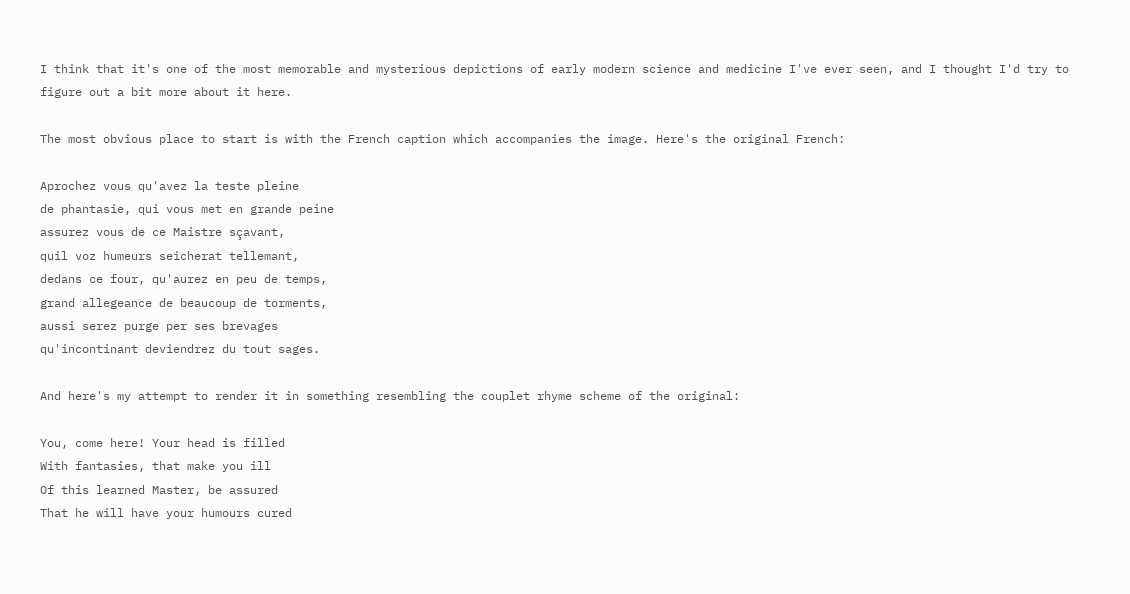I think that it's one of the most memorable and mysterious depictions of early modern science and medicine I've ever seen, and I thought I'd try to figure out a bit more about it here.

The most obvious place to start is with the French caption which accompanies the image. Here's the original French:

Aprochez vous qu'avez la teste pleine
de phantasie, qui vous met en grande peine
assurez vous de ce Maistre sçavant,
quil voz humeurs seicherat tellemant,
dedans ce four, qu'aurez en peu de temps,
grand allegeance de beaucoup de torments,
aussi serez purge per ses brevages
qu'incontinant deviendrez du tout sages.

And here's my attempt to render it in something resembling the couplet rhyme scheme of the original:

You, come here! Your head is filled
With fantasies, that make you ill
Of this learned Master, be assured
That he will have your humours cured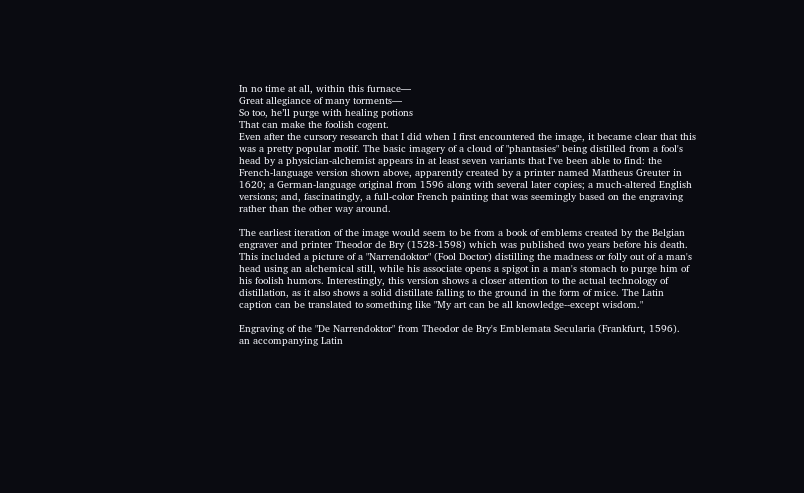In no time at all, within this furnace—
Great allegiance of many torments—
So too, he’ll purge with healing potions
That can make the foolish cogent.
Even after the cursory research that I did when I first encountered the image, it became clear that this was a pretty popular motif. The basic imagery of a cloud of "phantasies" being distilled from a fool's head by a physician-alchemist appears in at least seven variants that I've been able to find: the French-language version shown above, apparently created by a printer named Mattheus Greuter in 1620; a German-language original from 1596 along with several later copies; a much-altered English versions; and, fascinatingly, a full-color French painting that was seemingly based on the engraving rather than the other way around.

The earliest iteration of the image would seem to be from a book of emblems created by the Belgian engraver and printer Theodor de Bry (1528-1598) which was published two years before his death. This included a picture of a "Narrendoktor" (Fool Doctor) distilling the madness or folly out of a man's head using an alchemical still, while his associate opens a spigot in a man's stomach to purge him of his foolish humors. Interestingly, this version shows a closer attention to the actual technology of distillation, as it also shows a solid distillate falling to the ground in the form of mice. The Latin caption can be translated to something like "My art can be all knowledge--except wisdom."

Engraving of the "De Narrendoktor" from Theodor de Bry's Emblemata Secularia (Frankfurt, 1596).
an accompanying Latin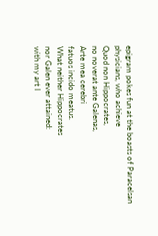epigram pokes fun at the boasts of Paracelsan physicians, who achieve
Quod non Hippocrates,
no noverat ante Galenas,
Arte mea cerebri
fatuos incido meatus.
What neither Hippocrates
nor Galen ever attained:
with my art I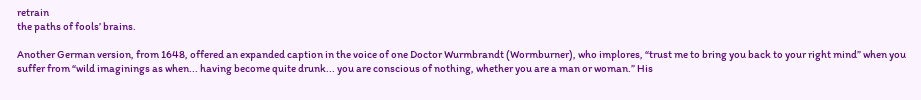retrain
the paths of fools’ brains.

Another German version, from 1648, offered an expanded caption in the voice of one Doctor Wurmbrandt (Wormburner), who implores, “trust me to bring you back to your right mind” when you suffer from “wild imaginings as when... having become quite drunk... you are conscious of nothing, whether you are a man or woman.” His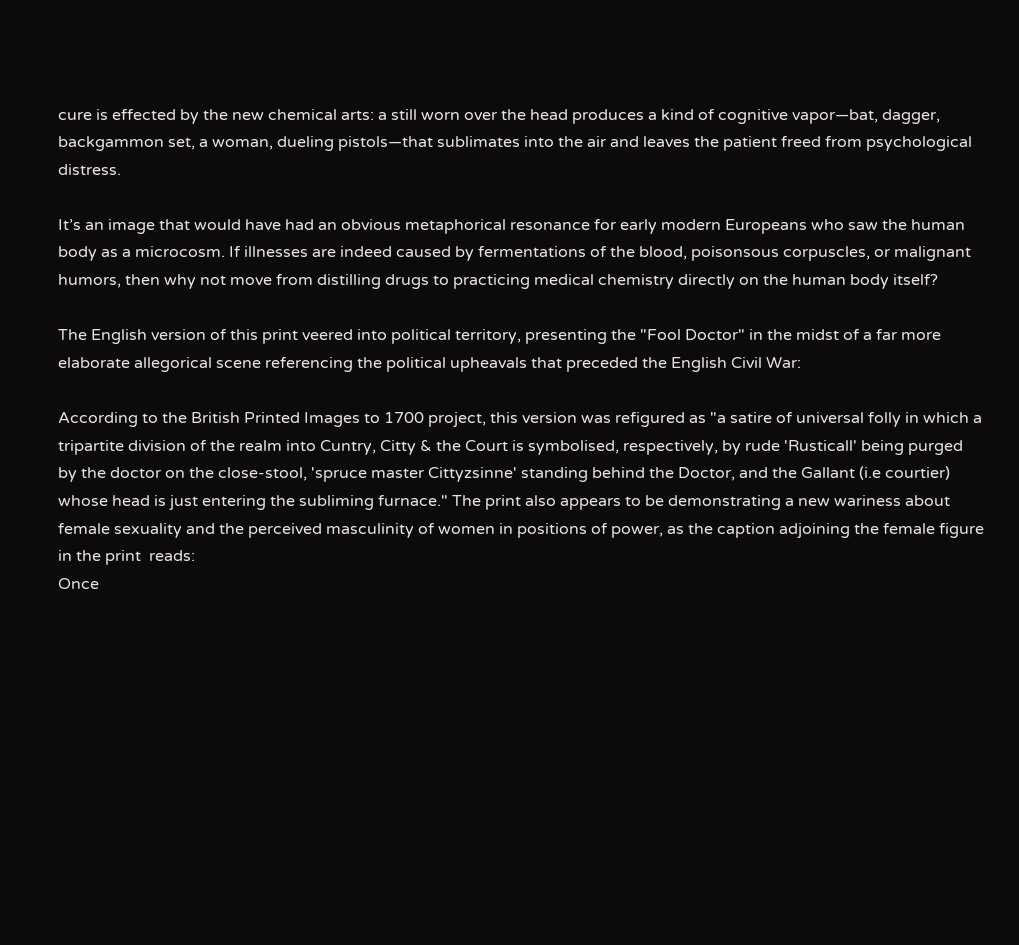cure is effected by the new chemical arts: a still worn over the head produces a kind of cognitive vapor—bat, dagger, backgammon set, a woman, dueling pistols—that sublimates into the air and leaves the patient freed from psychological distress.

It’s an image that would have had an obvious metaphorical resonance for early modern Europeans who saw the human body as a microcosm. If illnesses are indeed caused by fermentations of the blood, poisonsous corpuscles, or malignant humors, then why not move from distilling drugs to practicing medical chemistry directly on the human body itself?

The English version of this print veered into political territory, presenting the "Fool Doctor" in the midst of a far more elaborate allegorical scene referencing the political upheavals that preceded the English Civil War:

According to the British Printed Images to 1700 project, this version was refigured as "a satire of universal folly in which a tripartite division of the realm into Cuntry, Citty & the Court is symbolised, respectively, by rude 'Rusticall' being purged by the doctor on the close-stool, 'spruce master Cittyzsinne' standing behind the Doctor, and the Gallant (i.e courtier) whose head is just entering the subliming furnace." The print also appears to be demonstrating a new wariness about female sexuality and the perceived masculinity of women in positions of power, as the caption adjoining the female figure in the print  reads:
Once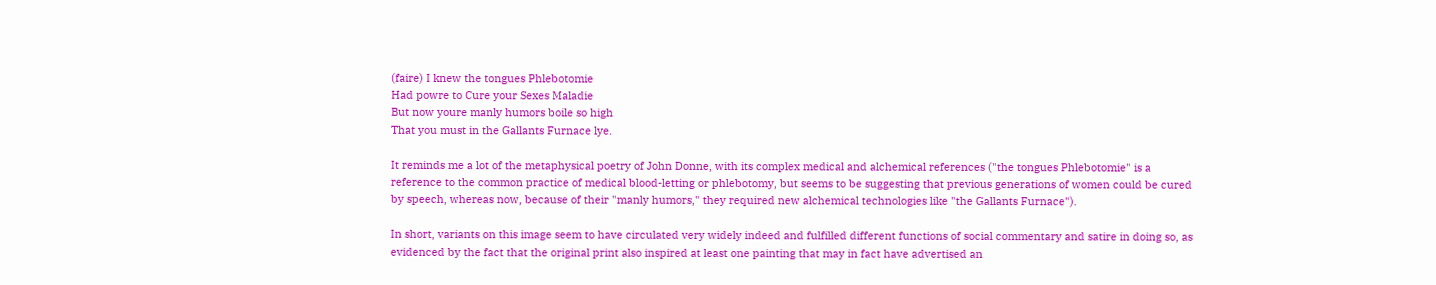(faire) I knew the tongues Phlebotomie
Had powre to Cure your Sexes Maladie
But now youre manly humors boile so high
That you must in the Gallants Furnace lye.

It reminds me a lot of the metaphysical poetry of John Donne, with its complex medical and alchemical references ("the tongues Phlebotomie" is a reference to the common practice of medical blood-letting or phlebotomy, but seems to be suggesting that previous generations of women could be cured by speech, whereas now, because of their "manly humors," they required new alchemical technologies like "the Gallants Furnace").

In short, variants on this image seem to have circulated very widely indeed and fulfilled different functions of social commentary and satire in doing so, as evidenced by the fact that the original print also inspired at least one painting that may in fact have advertised an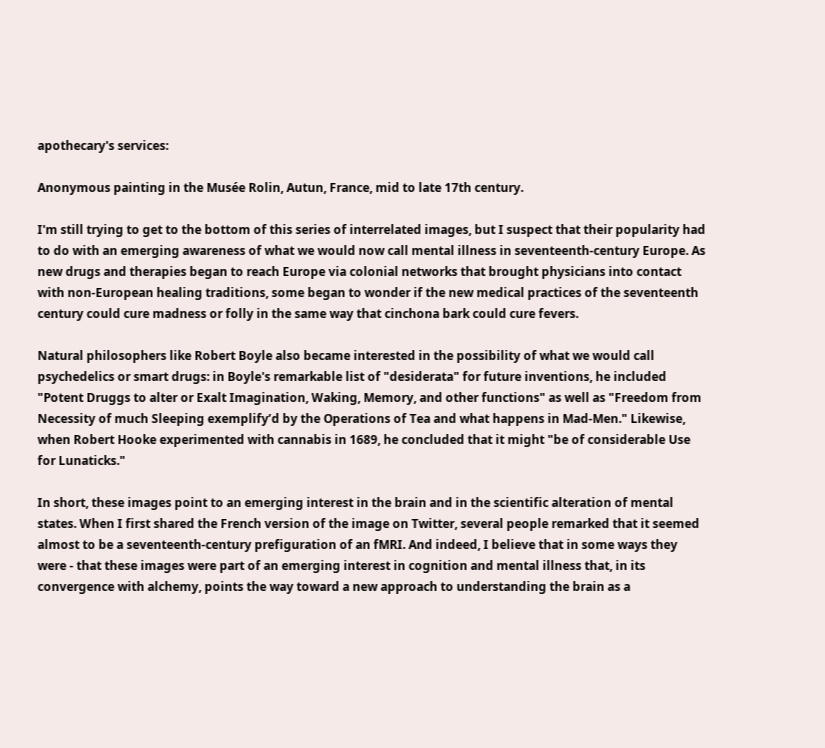apothecary's services:

Anonymous painting in the Musée Rolin, Autun, France, mid to late 17th century.

I'm still trying to get to the bottom of this series of interrelated images, but I suspect that their popularity had to do with an emerging awareness of what we would now call mental illness in seventeenth-century Europe. As new drugs and therapies began to reach Europe via colonial networks that brought physicians into contact with non-European healing traditions, some began to wonder if the new medical practices of the seventeenth century could cure madness or folly in the same way that cinchona bark could cure fevers.

Natural philosophers like Robert Boyle also became interested in the possibility of what we would call psychedelics or smart drugs: in Boyle's remarkable list of "desiderata" for future inventions, he included "Potent Druggs to alter or Exalt Imagination, Waking, Memory, and other functions" as well as "Freedom from Necessity of much Sleeping exemplify’d by the Operations of Tea and what happens in Mad-Men." Likewise, when Robert Hooke experimented with cannabis in 1689, he concluded that it might "be of considerable Use for Lunaticks."

In short, these images point to an emerging interest in the brain and in the scientific alteration of mental states. When I first shared the French version of the image on Twitter, several people remarked that it seemed almost to be a seventeenth-century prefiguration of an fMRI. And indeed, I believe that in some ways they were - that these images were part of an emerging interest in cognition and mental illness that, in its convergence with alchemy, points the way toward a new approach to understanding the brain as a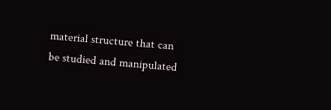material structure that can be studied and manipulated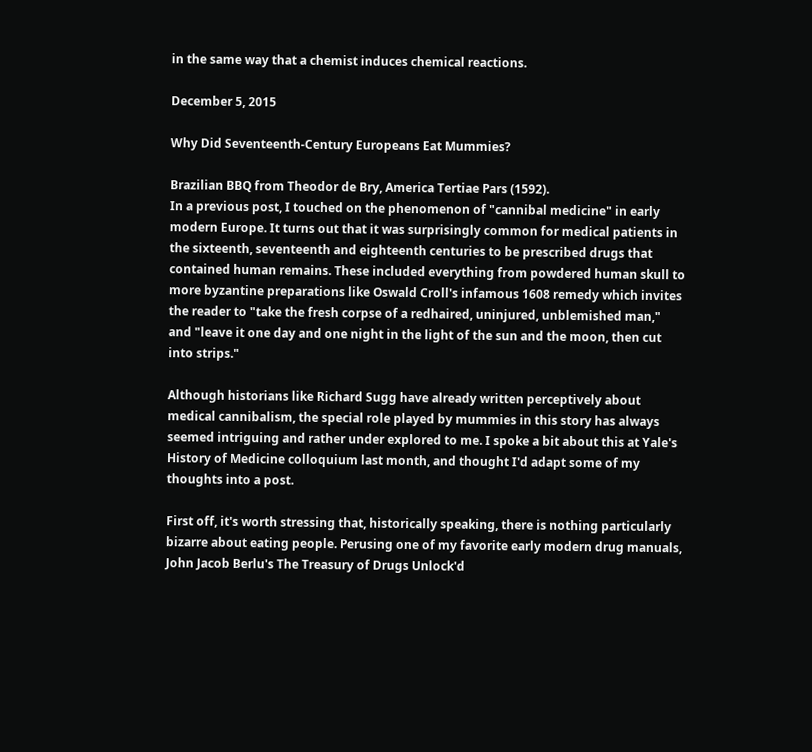in the same way that a chemist induces chemical reactions.

December 5, 2015

Why Did Seventeenth-Century Europeans Eat Mummies?

Brazilian BBQ from Theodor de Bry, America Tertiae Pars (1592).
In a previous post, I touched on the phenomenon of "cannibal medicine" in early modern Europe. It turns out that it was surprisingly common for medical patients in the sixteenth, seventeenth and eighteenth centuries to be prescribed drugs that contained human remains. These included everything from powdered human skull to more byzantine preparations like Oswald Croll's infamous 1608 remedy which invites the reader to "take the fresh corpse of a redhaired, uninjured, unblemished man," and "leave it one day and one night in the light of the sun and the moon, then cut into strips."

Although historians like Richard Sugg have already written perceptively about medical cannibalism, the special role played by mummies in this story has always seemed intriguing and rather under explored to me. I spoke a bit about this at Yale's History of Medicine colloquium last month, and thought I'd adapt some of my thoughts into a post.

First off, it's worth stressing that, historically speaking, there is nothing particularly bizarre about eating people. Perusing one of my favorite early modern drug manuals, John Jacob Berlu's The Treasury of Drugs Unlock'd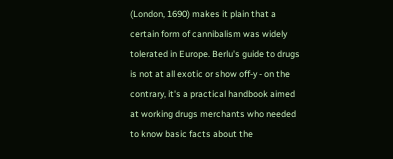(London, 1690) makes it plain that a certain form of cannibalism was widely tolerated in Europe. Berlu's guide to drugs is not at all exotic or show off-y - on the contrary, it's a practical handbook aimed at working drugs merchants who needed to know basic facts about the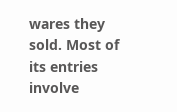wares they sold. Most of its entries involve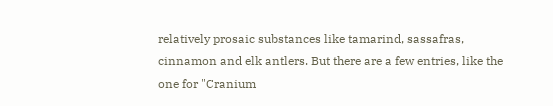relatively prosaic substances like tamarind, sassafras, cinnamon and elk antlers. But there are a few entries, like the one for "Cranium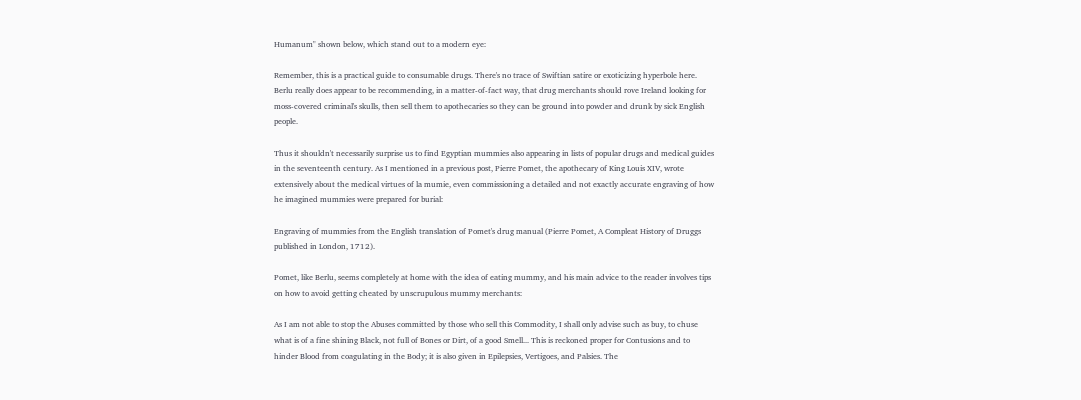Humanum" shown below, which stand out to a modern eye:

Remember, this is a practical guide to consumable drugs. There's no trace of Swiftian satire or exoticizing hyperbole here. Berlu really does appear to be recommending, in a matter-of-fact way, that drug merchants should rove Ireland looking for moss-covered criminal's skulls, then sell them to apothecaries so they can be ground into powder and drunk by sick English people.

Thus it shouldn't necessarily surprise us to find Egyptian mummies also appearing in lists of popular drugs and medical guides in the seventeenth century. As I mentioned in a previous post, Pierre Pomet, the apothecary of King Louis XIV, wrote extensively about the medical virtues of la mumie, even commissioning a detailed and not exactly accurate engraving of how he imagined mummies were prepared for burial:

Engraving of mummies from the English translation of Pomet's drug manual (Pierre Pomet, A Compleat History of Druggs published in London, 1712).

Pomet, like Berlu, seems completely at home with the idea of eating mummy, and his main advice to the reader involves tips on how to avoid getting cheated by unscrupulous mummy merchants:

As I am not able to stop the Abuses committed by those who sell this Commodity, I shall only advise such as buy, to chuse what is of a fine shining Black, not full of Bones or Dirt, of a good Smell... This is reckoned proper for Contusions and to hinder Blood from coagulating in the Body; it is also given in Epilepsies, Vertigoes, and Palsies. The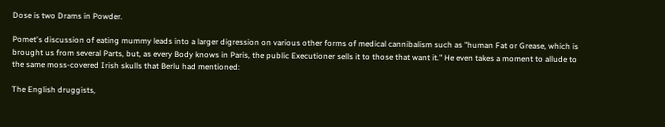Dose is two Drams in Powder.

Pomet's discussion of eating mummy leads into a larger digression on various other forms of medical cannibalism such as "human Fat or Grease, which is brought us from several Parts, but, as every Body knows in Paris, the public Executioner sells it to those that want it." He even takes a moment to allude to the same moss-covered Irish skulls that Berlu had mentioned:

The English druggists,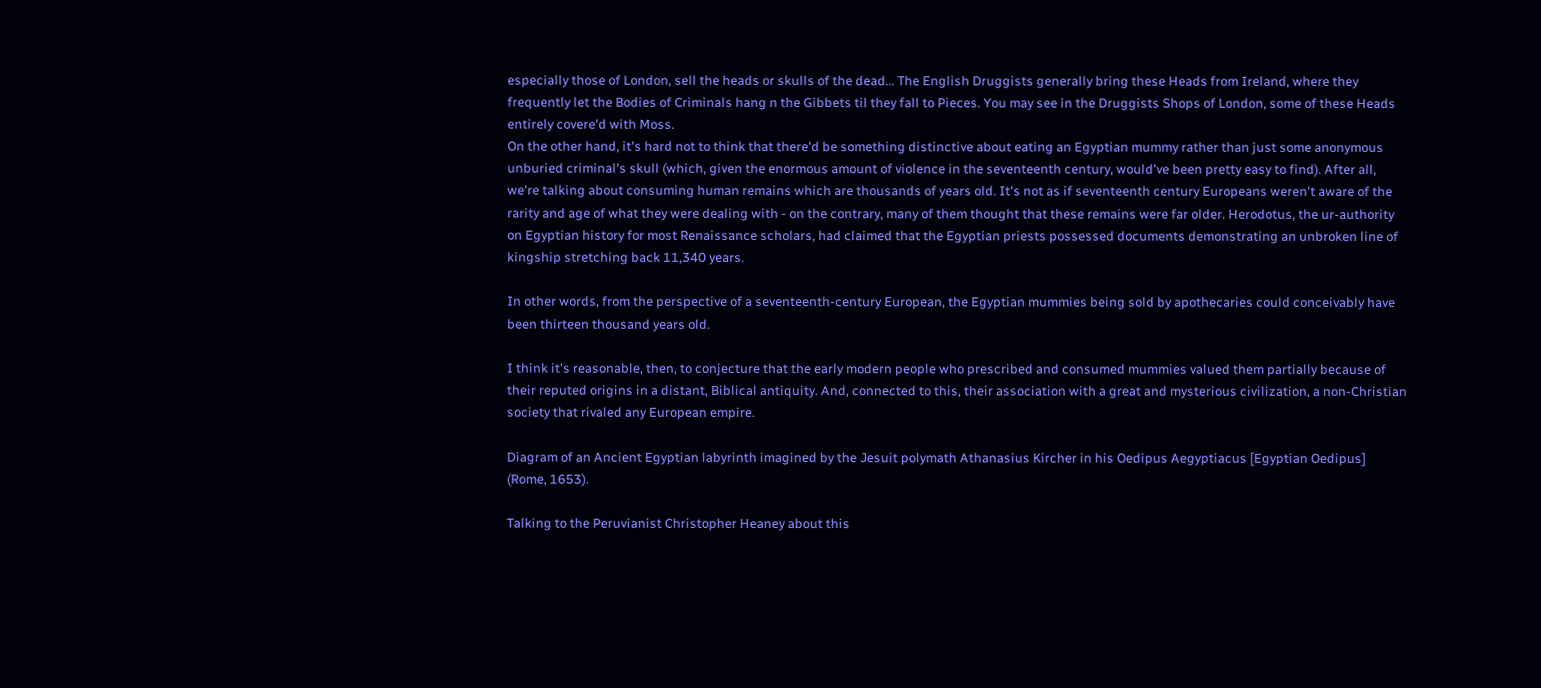especially those of London, sell the heads or skulls of the dead... The English Druggists generally bring these Heads from Ireland, where they frequently let the Bodies of Criminals hang n the Gibbets til they fall to Pieces. You may see in the Druggists Shops of London, some of these Heads entirely covere'd with Moss.
On the other hand, it's hard not to think that there'd be something distinctive about eating an Egyptian mummy rather than just some anonymous unburied criminal's skull (which, given the enormous amount of violence in the seventeenth century, would've been pretty easy to find). After all, we're talking about consuming human remains which are thousands of years old. It's not as if seventeenth century Europeans weren't aware of the rarity and age of what they were dealing with - on the contrary, many of them thought that these remains were far older. Herodotus, the ur-authority on Egyptian history for most Renaissance scholars, had claimed that the Egyptian priests possessed documents demonstrating an unbroken line of kingship stretching back 11,340 years.

In other words, from the perspective of a seventeenth-century European, the Egyptian mummies being sold by apothecaries could conceivably have been thirteen thousand years old.

I think it's reasonable, then, to conjecture that the early modern people who prescribed and consumed mummies valued them partially because of their reputed origins in a distant, Biblical antiquity. And, connected to this, their association with a great and mysterious civilization, a non-Christian society that rivaled any European empire.

Diagram of an Ancient Egyptian labyrinth imagined by the Jesuit polymath Athanasius Kircher in his Oedipus Aegyptiacus [Egyptian Oedipus] (Rome, 1653).

Talking to the Peruvianist Christopher Heaney about this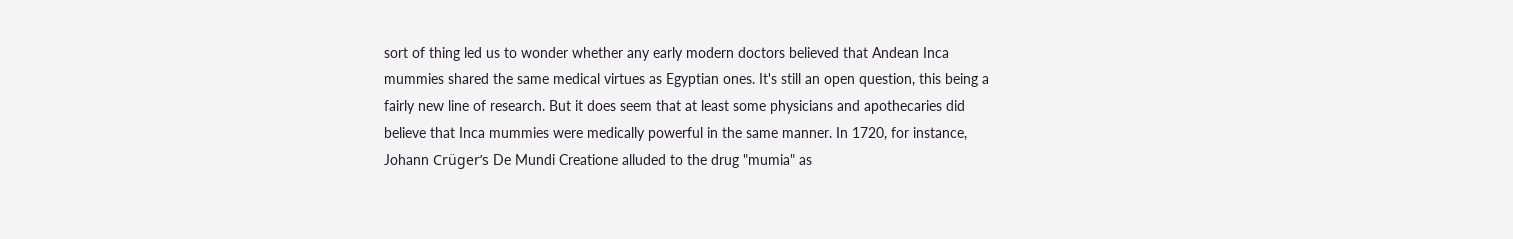sort of thing led us to wonder whether any early modern doctors believed that Andean Inca mummies shared the same medical virtues as Egyptian ones. It's still an open question, this being a fairly new line of research. But it does seem that at least some physicians and apothecaries did believe that Inca mummies were medically powerful in the same manner. In 1720, for instance, Johann Crüger’s De Mundi Creatione alluded to the drug "mumia" as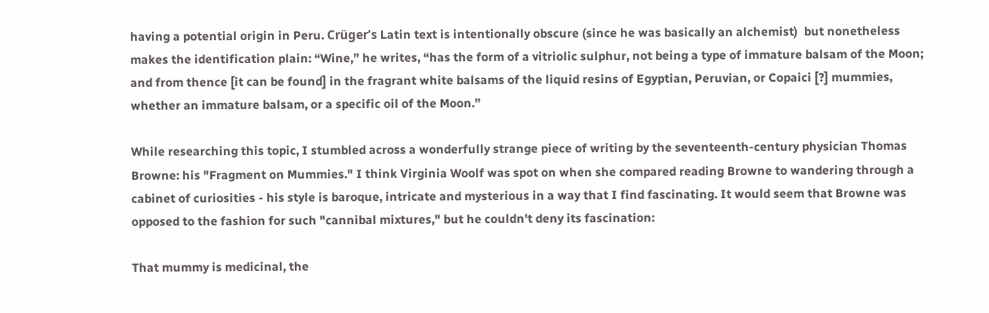having a potential origin in Peru. Crüger’s Latin text is intentionally obscure (since he was basically an alchemist)  but nonetheless makes the identification plain: “Wine,” he writes, “has the form of a vitriolic sulphur, not being a type of immature balsam of the Moon; and from thence [it can be found] in the fragrant white balsams of the liquid resins of Egyptian, Peruvian, or Copaici [?] mummies, whether an immature balsam, or a specific oil of the Moon.”

While researching this topic, I stumbled across a wonderfully strange piece of writing by the seventeenth-century physician Thomas Browne: his "Fragment on Mummies." I think Virginia Woolf was spot on when she compared reading Browne to wandering through a cabinet of curiosities - his style is baroque, intricate and mysterious in a way that I find fascinating. It would seem that Browne was opposed to the fashion for such "cannibal mixtures," but he couldn't deny its fascination:

That mummy is medicinal, the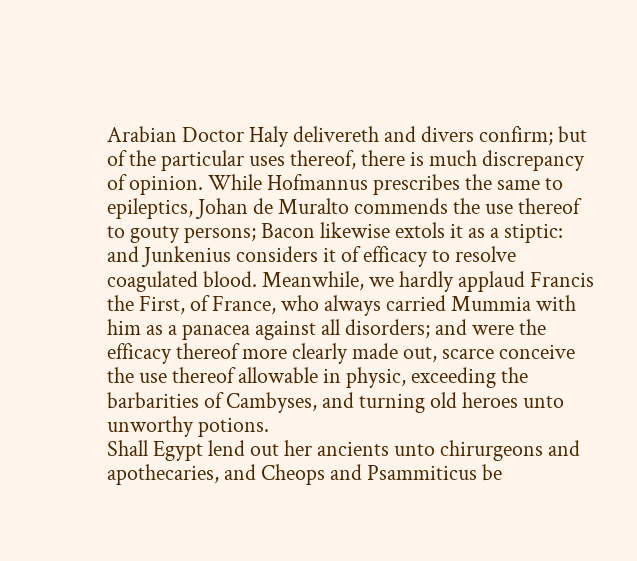Arabian Doctor Haly delivereth and divers confirm; but of the particular uses thereof, there is much discrepancy of opinion. While Hofmannus prescribes the same to epileptics, Johan de Muralto commends the use thereof to gouty persons; Bacon likewise extols it as a stiptic: and Junkenius considers it of efficacy to resolve coagulated blood. Meanwhile, we hardly applaud Francis the First, of France, who always carried Mummia with him as a panacea against all disorders; and were the efficacy thereof more clearly made out, scarce conceive the use thereof allowable in physic, exceeding the barbarities of Cambyses, and turning old heroes unto unworthy potions.
Shall Egypt lend out her ancients unto chirurgeons and apothecaries, and Cheops and Psammiticus be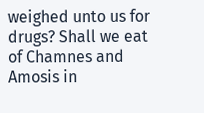weighed unto us for drugs? Shall we eat of Chamnes and Amosis in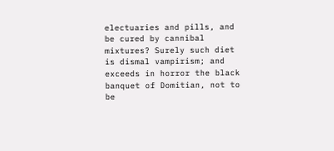electuaries and pills, and be cured by cannibal mixtures? Surely such diet is dismal vampirism; and exceeds in horror the black banquet of Domitian, not to be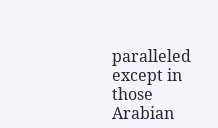paralleled except in those Arabian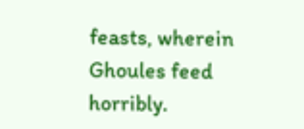feasts, wherein Ghoules feed horribly.